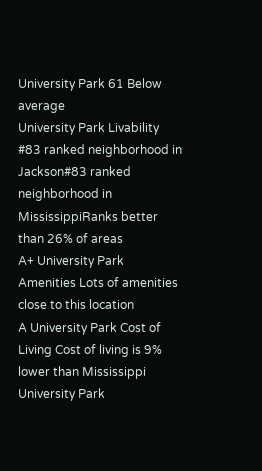University Park 61 Below average
University Park Livability #83 ranked neighborhood in Jackson#83 ranked neighborhood in MississippiRanks better than 26% of areas
A+ University Park Amenities Lots of amenities close to this location
A University Park Cost of Living Cost of living is 9% lower than Mississippi
University Park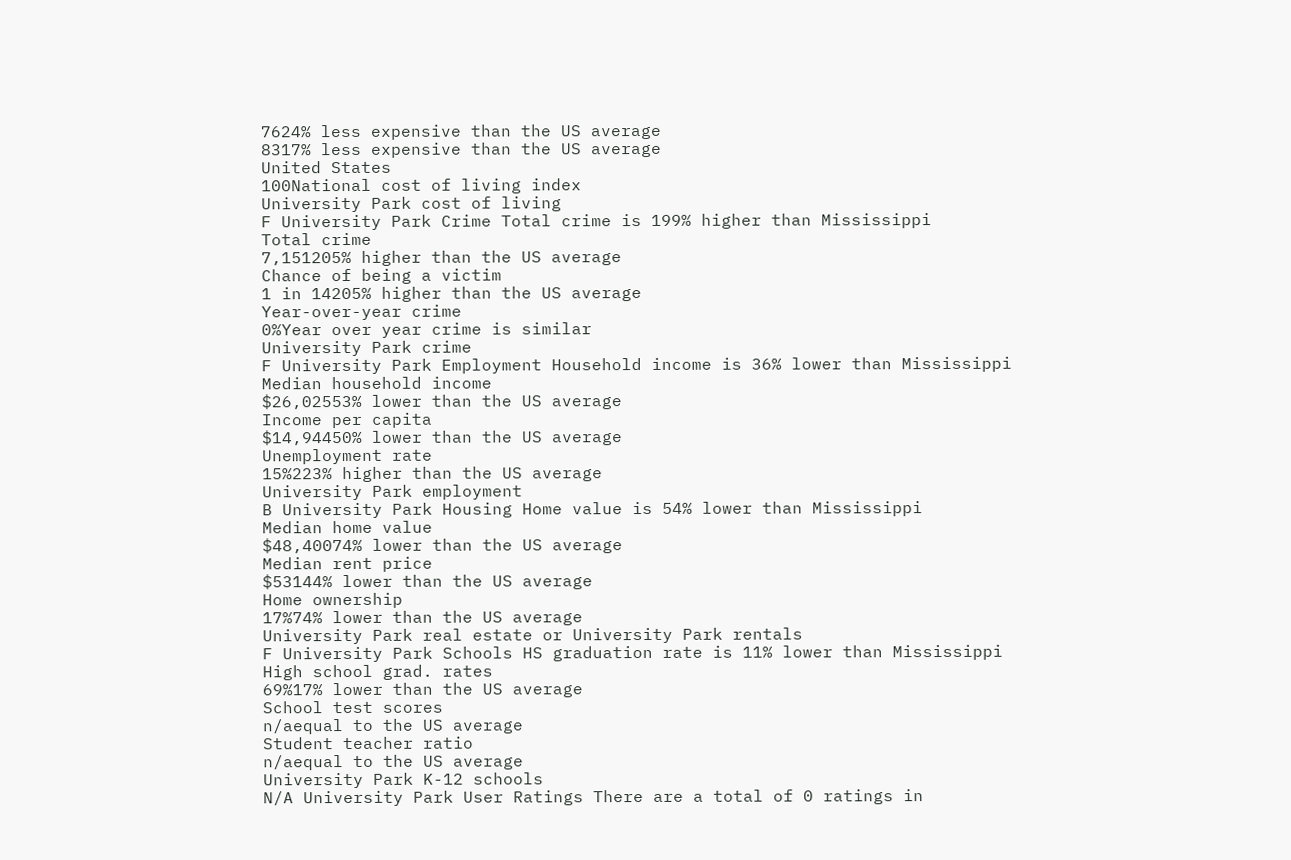7624% less expensive than the US average
8317% less expensive than the US average
United States
100National cost of living index
University Park cost of living
F University Park Crime Total crime is 199% higher than Mississippi
Total crime
7,151205% higher than the US average
Chance of being a victim
1 in 14205% higher than the US average
Year-over-year crime
0%Year over year crime is similar
University Park crime
F University Park Employment Household income is 36% lower than Mississippi
Median household income
$26,02553% lower than the US average
Income per capita
$14,94450% lower than the US average
Unemployment rate
15%223% higher than the US average
University Park employment
B University Park Housing Home value is 54% lower than Mississippi
Median home value
$48,40074% lower than the US average
Median rent price
$53144% lower than the US average
Home ownership
17%74% lower than the US average
University Park real estate or University Park rentals
F University Park Schools HS graduation rate is 11% lower than Mississippi
High school grad. rates
69%17% lower than the US average
School test scores
n/aequal to the US average
Student teacher ratio
n/aequal to the US average
University Park K-12 schools
N/A University Park User Ratings There are a total of 0 ratings in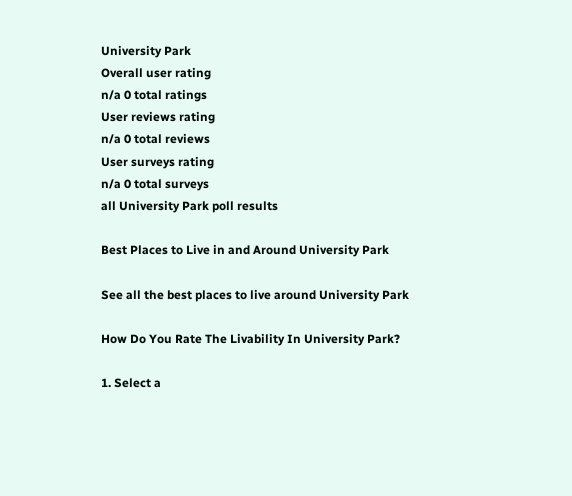University Park
Overall user rating
n/a 0 total ratings
User reviews rating
n/a 0 total reviews
User surveys rating
n/a 0 total surveys
all University Park poll results

Best Places to Live in and Around University Park

See all the best places to live around University Park

How Do You Rate The Livability In University Park?

1. Select a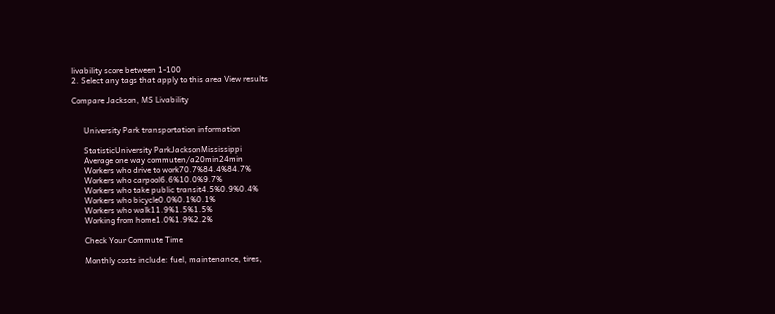livability score between 1-100
2. Select any tags that apply to this area View results

Compare Jackson, MS Livability


      University Park transportation information

      StatisticUniversity ParkJacksonMississippi
      Average one way commuten/a20min24min
      Workers who drive to work70.7%84.4%84.7%
      Workers who carpool6.6%10.0%9.7%
      Workers who take public transit4.5%0.9%0.4%
      Workers who bicycle0.0%0.1%0.1%
      Workers who walk11.9%1.5%1.5%
      Working from home1.0%1.9%2.2%

      Check Your Commute Time

      Monthly costs include: fuel, maintenance, tires,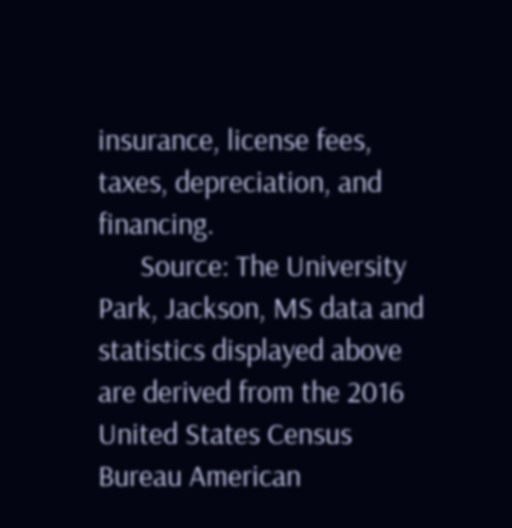insurance, license fees, taxes, depreciation, and financing.
      Source: The University Park, Jackson, MS data and statistics displayed above are derived from the 2016 United States Census Bureau American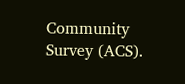Community Survey (ACS).